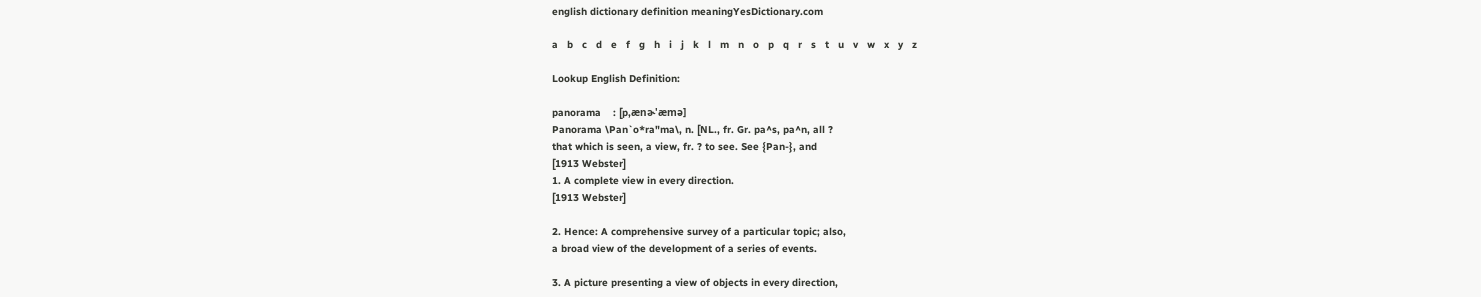english dictionary definition meaningYesDictionary.com

a   b   c   d   e   f   g   h   i   j   k   l   m   n   o   p   q   r   s   t   u   v   w   x   y   z

Lookup English Definition:

panorama    : [p,ænɚ'æmə]
Panorama \Pan`o*ra"ma\, n. [NL., fr. Gr. pa^s, pa^n, all ?
that which is seen, a view, fr. ? to see. See {Pan-}, and
[1913 Webster]
1. A complete view in every direction.
[1913 Webster]

2. Hence: A comprehensive survey of a particular topic; also,
a broad view of the development of a series of events.

3. A picture presenting a view of objects in every direction,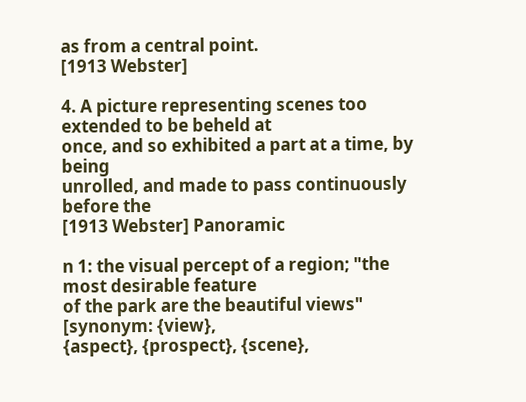as from a central point.
[1913 Webster]

4. A picture representing scenes too extended to be beheld at
once, and so exhibited a part at a time, by being
unrolled, and made to pass continuously before the
[1913 Webster] Panoramic

n 1: the visual percept of a region; "the most desirable feature
of the park are the beautiful views" [synonym: {view},
{aspect}, {prospect}, {scene},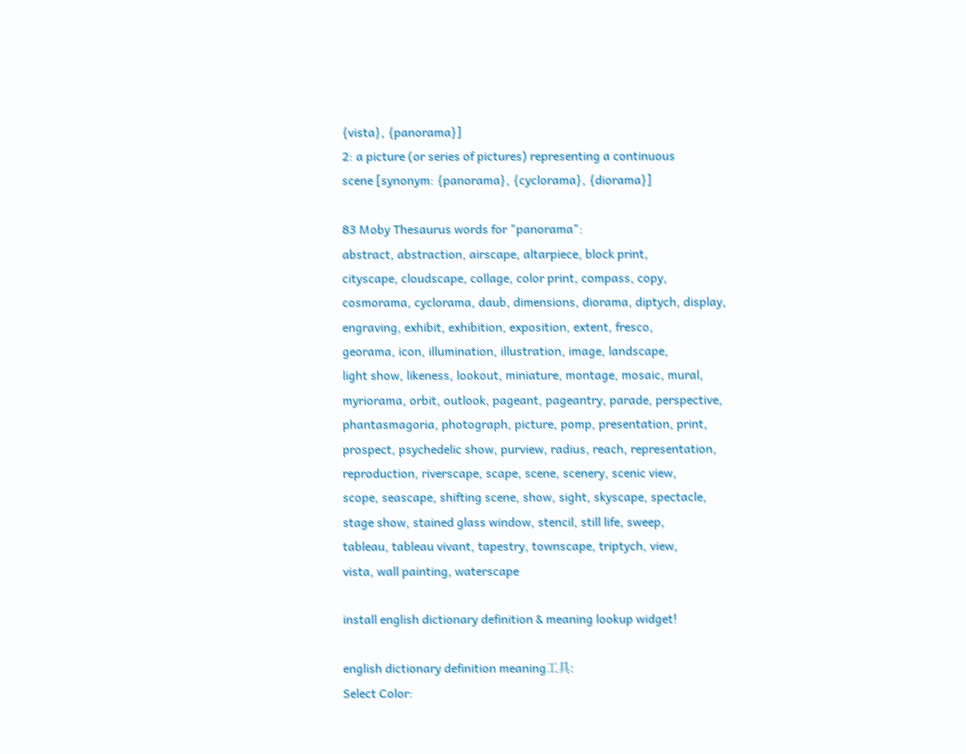{vista}, {panorama}]
2: a picture (or series of pictures) representing a continuous
scene [synonym: {panorama}, {cyclorama}, {diorama}]

83 Moby Thesaurus words for "panorama":
abstract, abstraction, airscape, altarpiece, block print,
cityscape, cloudscape, collage, color print, compass, copy,
cosmorama, cyclorama, daub, dimensions, diorama, diptych, display,
engraving, exhibit, exhibition, exposition, extent, fresco,
georama, icon, illumination, illustration, image, landscape,
light show, likeness, lookout, miniature, montage, mosaic, mural,
myriorama, orbit, outlook, pageant, pageantry, parade, perspective,
phantasmagoria, photograph, picture, pomp, presentation, print,
prospect, psychedelic show, purview, radius, reach, representation,
reproduction, riverscape, scape, scene, scenery, scenic view,
scope, seascape, shifting scene, show, sight, skyscape, spectacle,
stage show, stained glass window, stencil, still life, sweep,
tableau, tableau vivant, tapestry, townscape, triptych, view,
vista, wall painting, waterscape

install english dictionary definition & meaning lookup widget!

english dictionary definition meaning工具:
Select Color: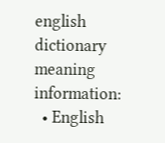english dictionary meaning information:
  • English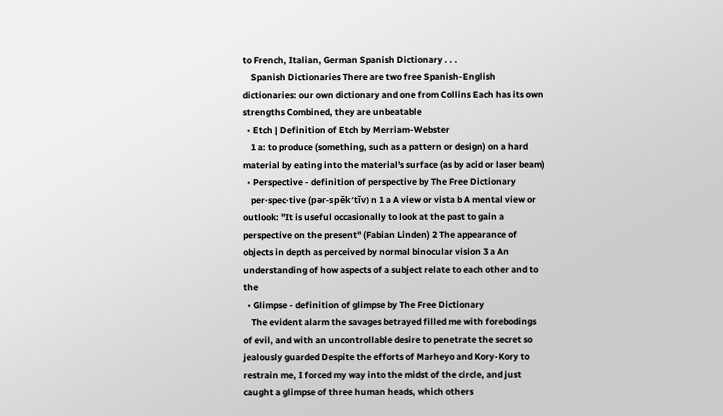to French, Italian, German Spanish Dictionary . . .
    Spanish Dictionaries There are two free Spanish-English dictionaries: our own dictionary and one from Collins Each has its own strengths Combined, they are unbeatable
  • Etch | Definition of Etch by Merriam-Webster
    1 a: to produce (something, such as a pattern or design) on a hard material by eating into the material's surface (as by acid or laser beam)
  • Perspective - definition of perspective by The Free Dictionary
    per·spec·tive (pər-spĕk′tĭv) n 1 a A view or vista b A mental view or outlook: "It is useful occasionally to look at the past to gain a perspective on the present" (Fabian Linden) 2 The appearance of objects in depth as perceived by normal binocular vision 3 a An understanding of how aspects of a subject relate to each other and to the
  • Glimpse - definition of glimpse by The Free Dictionary
    The evident alarm the savages betrayed filled me with forebodings of evil, and with an uncontrollable desire to penetrate the secret so jealously guarded Despite the efforts of Marheyo and Kory-Kory to restrain me, I forced my way into the midst of the circle, and just caught a glimpse of three human heads, which others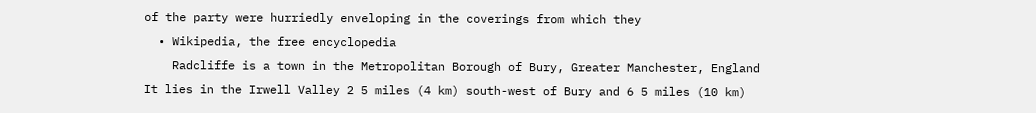of the party were hurriedly enveloping in the coverings from which they
  • Wikipedia, the free encyclopedia
    Radcliffe is a town in the Metropolitan Borough of Bury, Greater Manchester, England It lies in the Irwell Valley 2 5 miles (4 km) south-west of Bury and 6 5 miles (10 km)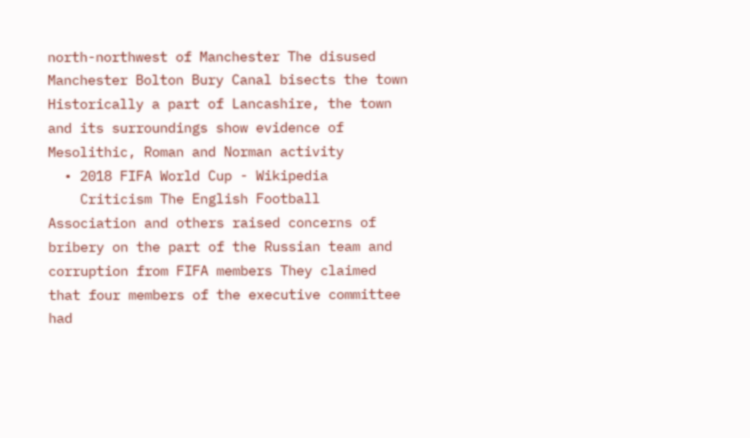north-northwest of Manchester The disused Manchester Bolton Bury Canal bisects the town Historically a part of Lancashire, the town and its surroundings show evidence of Mesolithic, Roman and Norman activity
  • 2018 FIFA World Cup - Wikipedia
    Criticism The English Football Association and others raised concerns of bribery on the part of the Russian team and corruption from FIFA members They claimed that four members of the executive committee had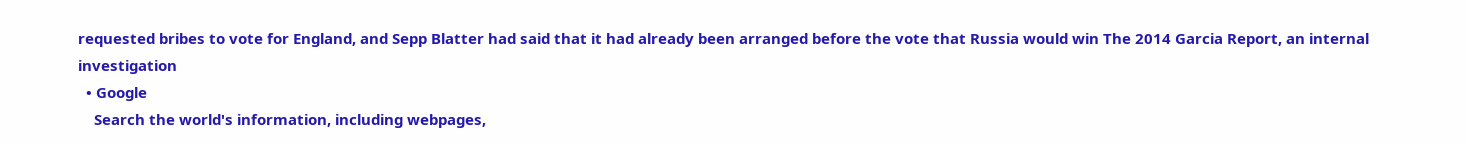requested bribes to vote for England, and Sepp Blatter had said that it had already been arranged before the vote that Russia would win The 2014 Garcia Report, an internal investigation
  • Google
    Search the world's information, including webpages,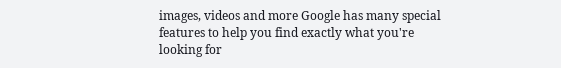images, videos and more Google has many special features to help you find exactly what you're looking for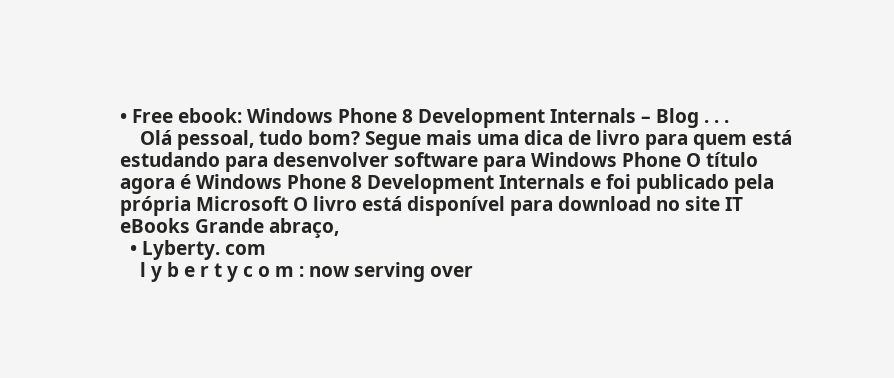• Free ebook: Windows Phone 8 Development Internals – Blog . . .
    Olá pessoal, tudo bom? Segue mais uma dica de livro para quem está estudando para desenvolver software para Windows Phone O título agora é Windows Phone 8 Development Internals e foi publicado pela própria Microsoft O livro está disponível para download no site IT eBooks Grande abraço,
  • Lyberty. com
    l y b e r t y c o m : now serving over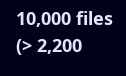10,000 files (> 2,200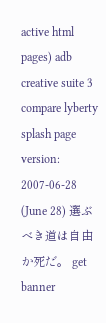active html pages) adb creative suite 3 compare lyberty splash page version: 2007-06-28 (June 28) 選ぶべき道は自由か死だ。 get banner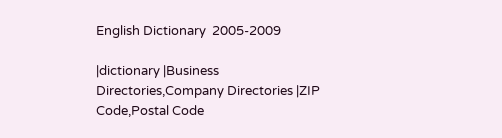English Dictionary  2005-2009

|dictionary |Business Directories,Company Directories |ZIP Code,Postal Code